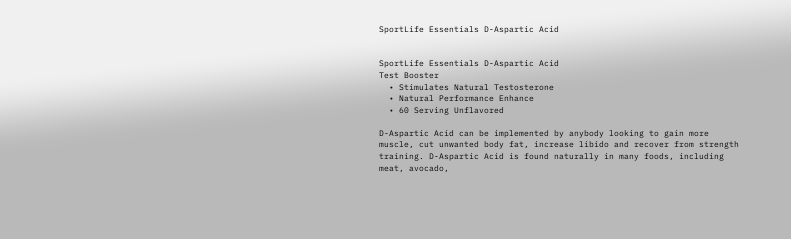SportLife Essentials D-Aspartic Acid


SportLife Essentials D-Aspartic Acid
Test Booster
  • Stimulates Natural Testosterone
  • Natural Performance Enhance
  • 60 Serving Unflavored

D-Aspartic Acid can be implemented by anybody looking to gain more muscle, cut unwanted body fat, increase libido and recover from strength training. D-Aspartic Acid is found naturally in many foods, including meat, avocado,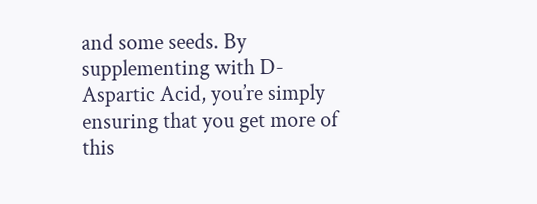and some seeds. By supplementing with D-Aspartic Acid, you’re simply ensuring that you get more of this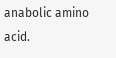anabolic amino acid.